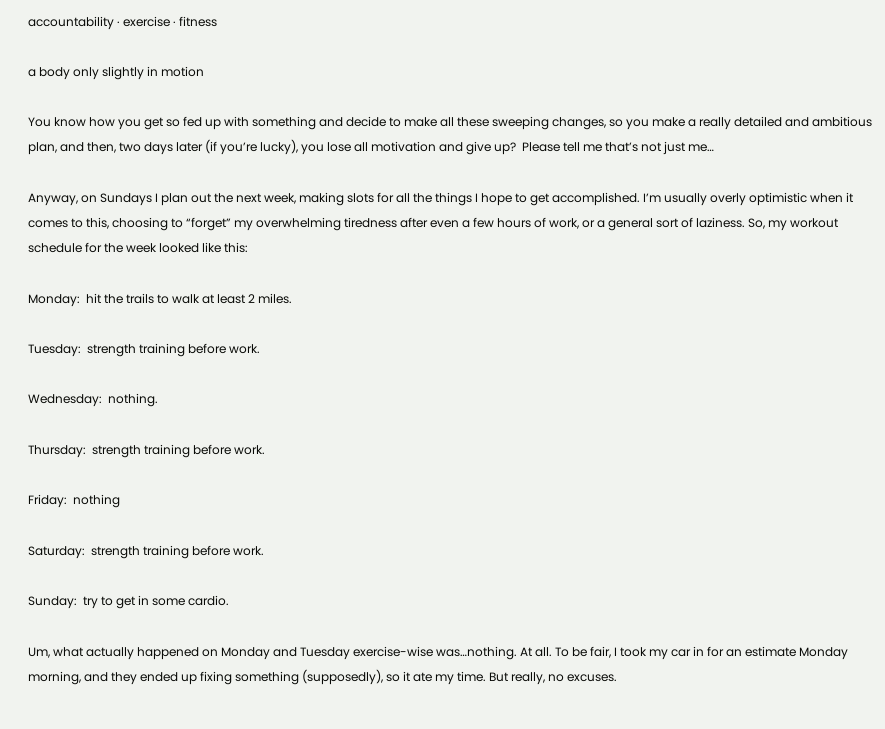accountability · exercise · fitness

a body only slightly in motion

You know how you get so fed up with something and decide to make all these sweeping changes, so you make a really detailed and ambitious plan, and then, two days later (if you’re lucky), you lose all motivation and give up?  Please tell me that’s not just me…

Anyway, on Sundays I plan out the next week, making slots for all the things I hope to get accomplished. I’m usually overly optimistic when it comes to this, choosing to “forget” my overwhelming tiredness after even a few hours of work, or a general sort of laziness. So, my workout schedule for the week looked like this:

Monday:  hit the trails to walk at least 2 miles.

Tuesday:  strength training before work.

Wednesday:  nothing.

Thursday:  strength training before work.

Friday:  nothing

Saturday:  strength training before work.

Sunday:  try to get in some cardio.

Um, what actually happened on Monday and Tuesday exercise-wise was…nothing. At all. To be fair, I took my car in for an estimate Monday morning, and they ended up fixing something (supposedly), so it ate my time. But really, no excuses.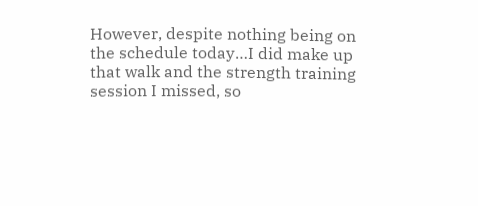However, despite nothing being on the schedule today…I did make up that walk and the strength training session I missed, so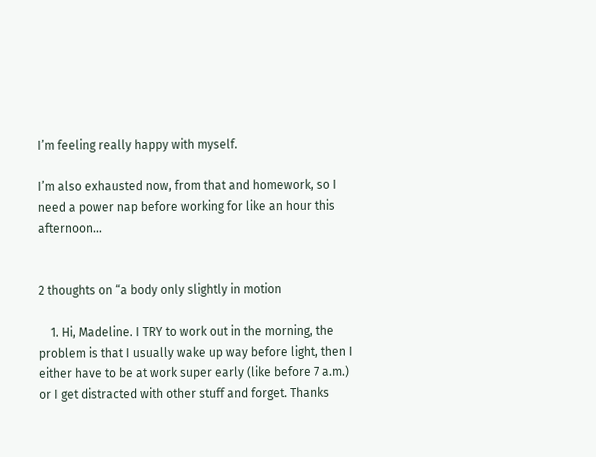I’m feeling really happy with myself.

I’m also exhausted now, from that and homework, so I need a power nap before working for like an hour this afternoon…


2 thoughts on “a body only slightly in motion

    1. Hi, Madeline. I TRY to work out in the morning, the problem is that I usually wake up way before light, then I either have to be at work super early (like before 7 a.m.) or I get distracted with other stuff and forget. Thanks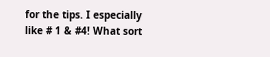for the tips. I especially like # 1 & #4! What sort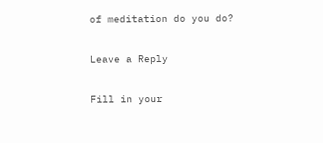of meditation do you do?

Leave a Reply

Fill in your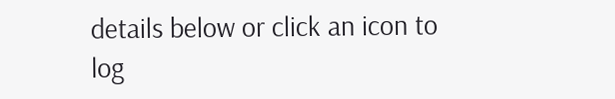details below or click an icon to log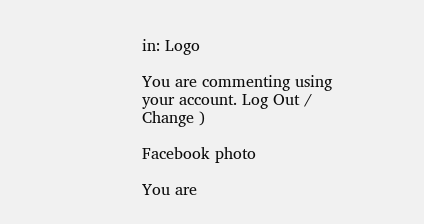in: Logo

You are commenting using your account. Log Out /  Change )

Facebook photo

You are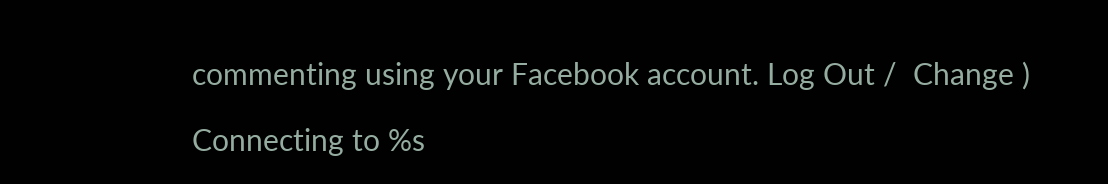commenting using your Facebook account. Log Out /  Change )

Connecting to %s